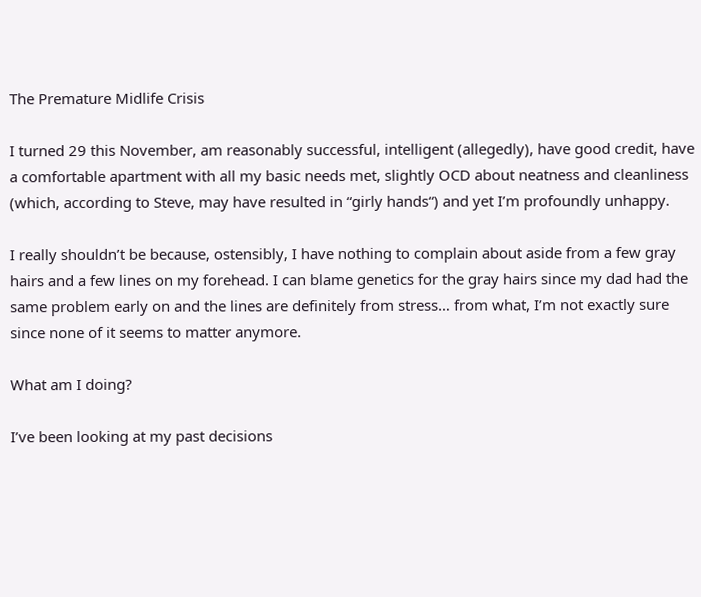The Premature Midlife Crisis

I turned 29 this November, am reasonably successful, intelligent (allegedly), have good credit, have a comfortable apartment with all my basic needs met, slightly OCD about neatness and cleanliness (which, according to Steve, may have resulted in “girly hands“) and yet I’m profoundly unhappy.

I really shouldn’t be because, ostensibly, I have nothing to complain about aside from a few gray hairs and a few lines on my forehead. I can blame genetics for the gray hairs since my dad had the same problem early on and the lines are definitely from stress… from what, I’m not exactly sure since none of it seems to matter anymore.

What am I doing?

I’ve been looking at my past decisions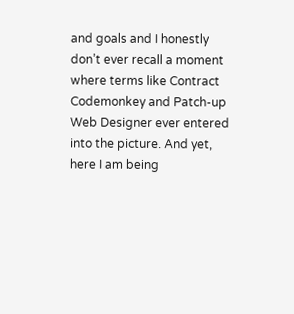and goals and I honestly don’t ever recall a moment where terms like Contract Codemonkey and Patch-up Web Designer ever entered into the picture. And yet, here I am being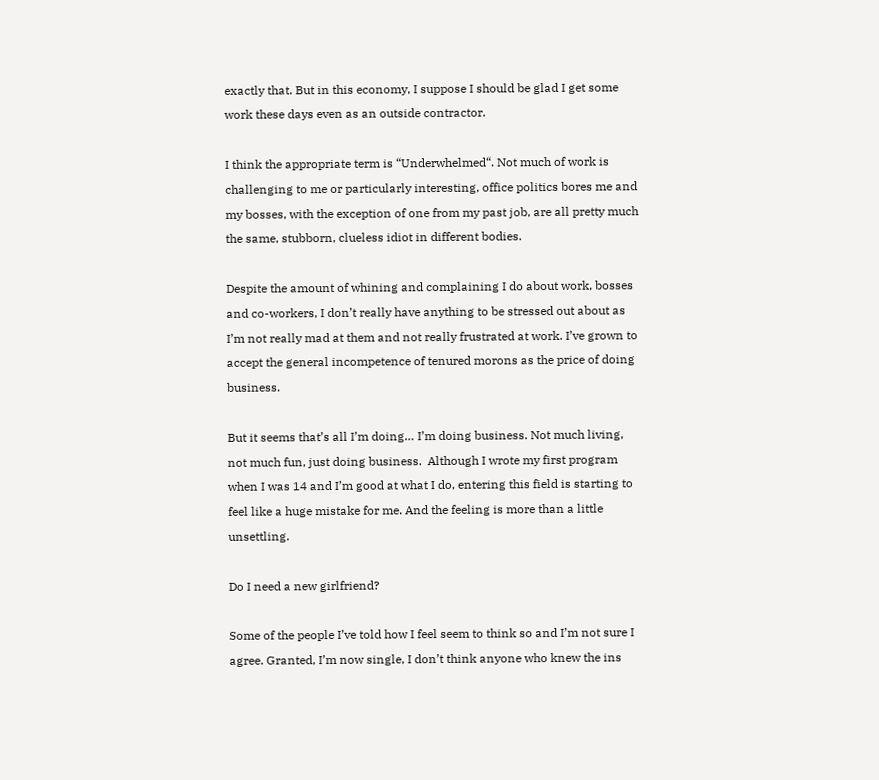exactly that. But in this economy, I suppose I should be glad I get some work these days even as an outside contractor.

I think the appropriate term is “Underwhelmed“. Not much of work is challenging to me or particularly interesting, office politics bores me and my bosses, with the exception of one from my past job, are all pretty much the same, stubborn, clueless idiot in different bodies.

Despite the amount of whining and complaining I do about work, bosses and co-workers, I don’t really have anything to be stressed out about as I’m not really mad at them and not really frustrated at work. I’ve grown to accept the general incompetence of tenured morons as the price of doing business.

But it seems that’s all I’m doing… I’m doing business. Not much living, not much fun, just doing business.  Although I wrote my first program when I was 14 and I’m good at what I do, entering this field is starting to feel like a huge mistake for me. And the feeling is more than a little unsettling.

Do I need a new girlfriend?

Some of the people I’ve told how I feel seem to think so and I’m not sure I agree. Granted, I’m now single, I don’t think anyone who knew the ins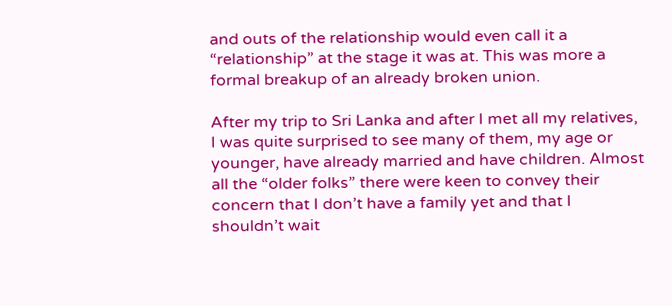and outs of the relationship would even call it a “relationship” at the stage it was at. This was more a formal breakup of an already broken union.

After my trip to Sri Lanka and after I met all my relatives, I was quite surprised to see many of them, my age or younger, have already married and have children. Almost all the “older folks” there were keen to convey their concern that I don’t have a family yet and that I shouldn’t wait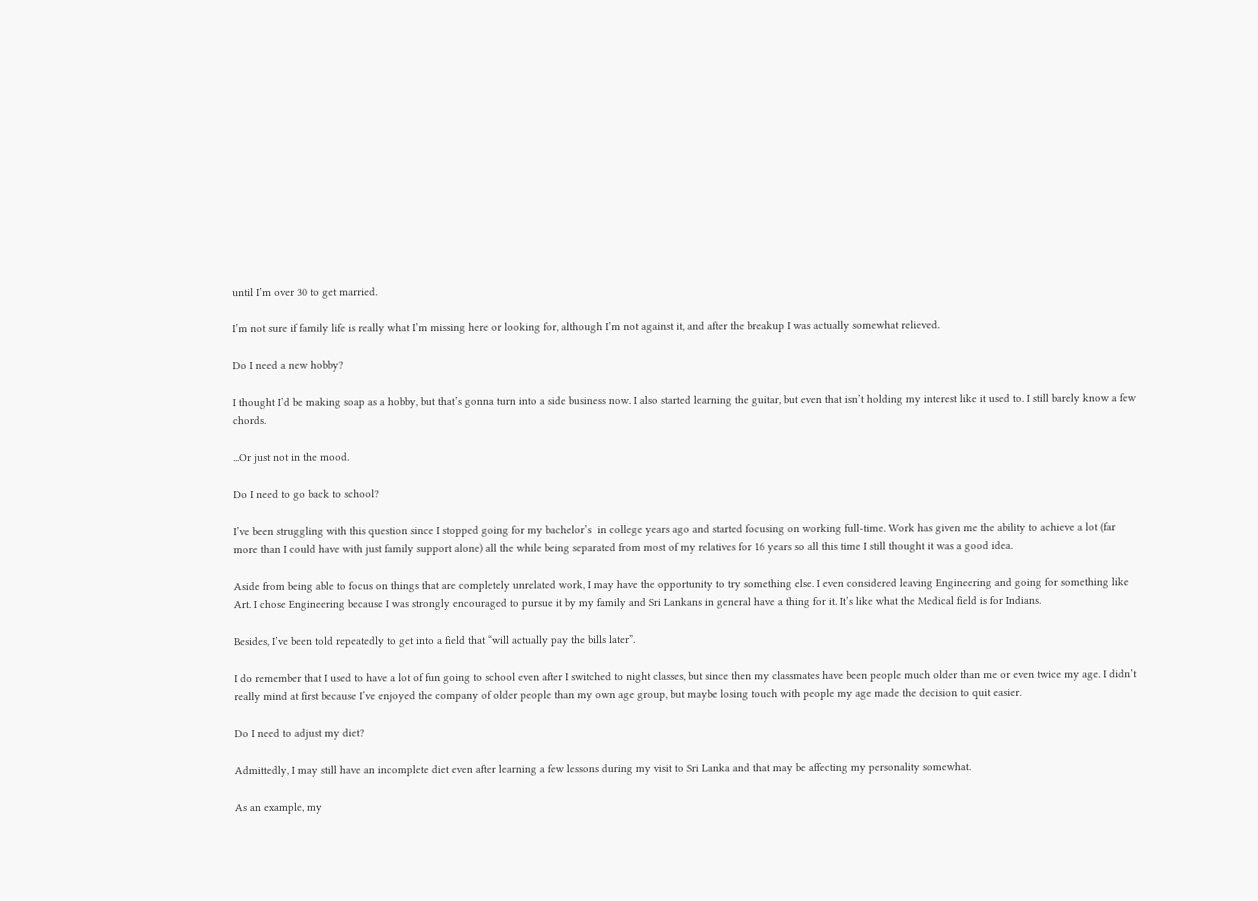until I’m over 30 to get married.

I’m not sure if family life is really what I’m missing here or looking for, although I’m not against it, and after the breakup I was actually somewhat relieved.

Do I need a new hobby?

I thought I’d be making soap as a hobby, but that’s gonna turn into a side business now. I also started learning the guitar, but even that isn’t holding my interest like it used to. I still barely know a few chords.

...Or just not in the mood.

Do I need to go back to school?

I’ve been struggling with this question since I stopped going for my bachelor’s  in college years ago and started focusing on working full-time. Work has given me the ability to achieve a lot (far more than I could have with just family support alone) all the while being separated from most of my relatives for 16 years so all this time I still thought it was a good idea.

Aside from being able to focus on things that are completely unrelated work, I may have the opportunity to try something else. I even considered leaving Engineering and going for something like Art. I chose Engineering because I was strongly encouraged to pursue it by my family and Sri Lankans in general have a thing for it. It’s like what the Medical field is for Indians.

Besides, I’ve been told repeatedly to get into a field that “will actually pay the bills later”.

I do remember that I used to have a lot of fun going to school even after I switched to night classes, but since then my classmates have been people much older than me or even twice my age. I didn’t really mind at first because I’ve enjoyed the company of older people than my own age group, but maybe losing touch with people my age made the decision to quit easier.

Do I need to adjust my diet?

Admittedly, I may still have an incomplete diet even after learning a few lessons during my visit to Sri Lanka and that may be affecting my personality somewhat.

As an example, my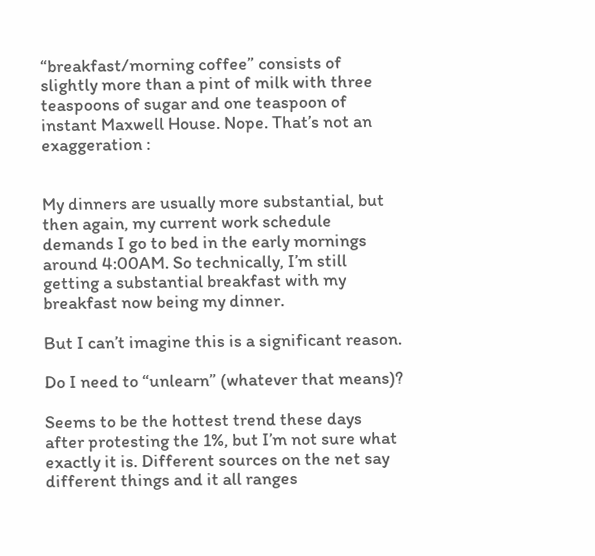“breakfast/morning coffee” consists of slightly more than a pint of milk with three teaspoons of sugar and one teaspoon of instant Maxwell House. Nope. That’s not an exaggeration :


My dinners are usually more substantial, but then again, my current work schedule demands I go to bed in the early mornings around 4:00AM. So technically, I’m still getting a substantial breakfast with my breakfast now being my dinner.

But I can’t imagine this is a significant reason.

Do I need to “unlearn” (whatever that means)?

Seems to be the hottest trend these days after protesting the 1%, but I’m not sure what exactly it is. Different sources on the net say different things and it all ranges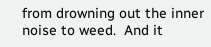from drowning out the inner noise to weed.  And it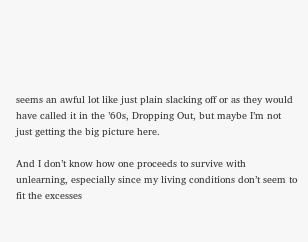seems an awful lot like just plain slacking off or as they would have called it in the ’60s, Dropping Out, but maybe I’m not just getting the big picture here.

And I don’t know how one proceeds to survive with unlearning, especially since my living conditions don’t seem to fit the excesses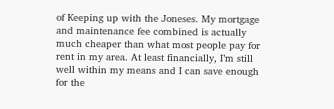of Keeping up with the Joneses. My mortgage and maintenance fee combined is actually much cheaper than what most people pay for rent in my area. At least financially, I’m still well within my means and I can save enough for the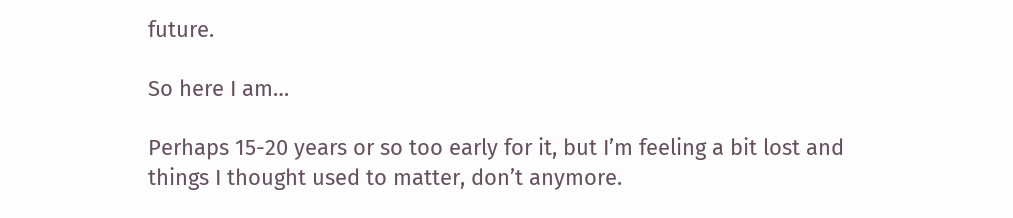future.

So here I am…

Perhaps 15-20 years or so too early for it, but I’m feeling a bit lost and things I thought used to matter, don’t anymore.